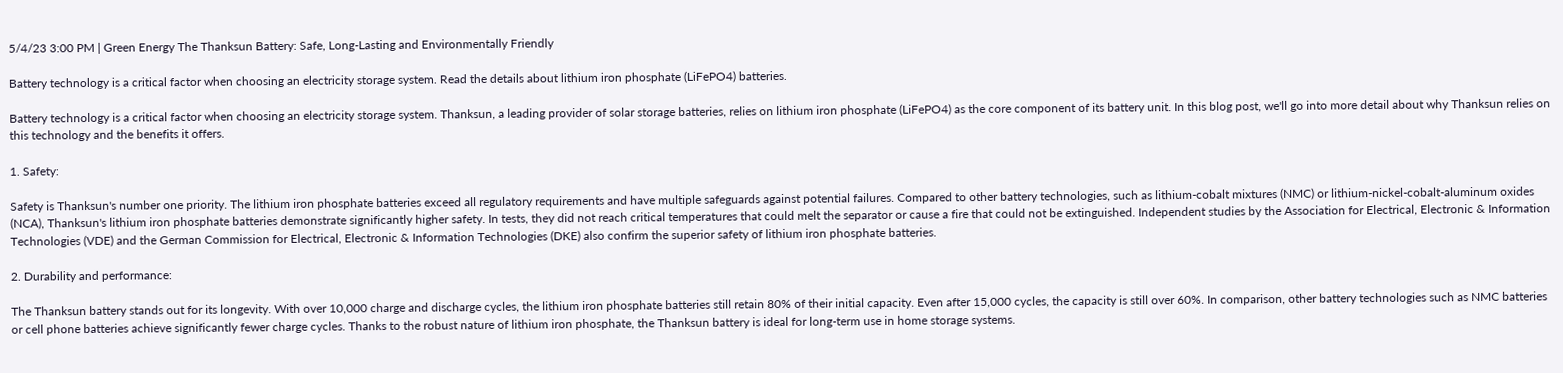5/4/23 3:00 PM | Green Energy The Thanksun Battery: Safe, Long-Lasting and Environmentally Friendly

Battery technology is a critical factor when choosing an electricity storage system. Read the details about lithium iron phosphate (LiFePO4) batteries.

Battery technology is a critical factor when choosing an electricity storage system. Thanksun, a leading provider of solar storage batteries, relies on lithium iron phosphate (LiFePO4) as the core component of its battery unit. In this blog post, we'll go into more detail about why Thanksun relies on this technology and the benefits it offers.

1. Safety:

Safety is Thanksun's number one priority. The lithium iron phosphate batteries exceed all regulatory requirements and have multiple safeguards against potential failures. Compared to other battery technologies, such as lithium-cobalt mixtures (NMC) or lithium-nickel-cobalt-aluminum oxides (NCA), Thanksun's lithium iron phosphate batteries demonstrate significantly higher safety. In tests, they did not reach critical temperatures that could melt the separator or cause a fire that could not be extinguished. Independent studies by the Association for Electrical, Electronic & Information Technologies (VDE) and the German Commission for Electrical, Electronic & Information Technologies (DKE) also confirm the superior safety of lithium iron phosphate batteries.

2. Durability and performance:

The Thanksun battery stands out for its longevity. With over 10,000 charge and discharge cycles, the lithium iron phosphate batteries still retain 80% of their initial capacity. Even after 15,000 cycles, the capacity is still over 60%. In comparison, other battery technologies such as NMC batteries or cell phone batteries achieve significantly fewer charge cycles. Thanks to the robust nature of lithium iron phosphate, the Thanksun battery is ideal for long-term use in home storage systems.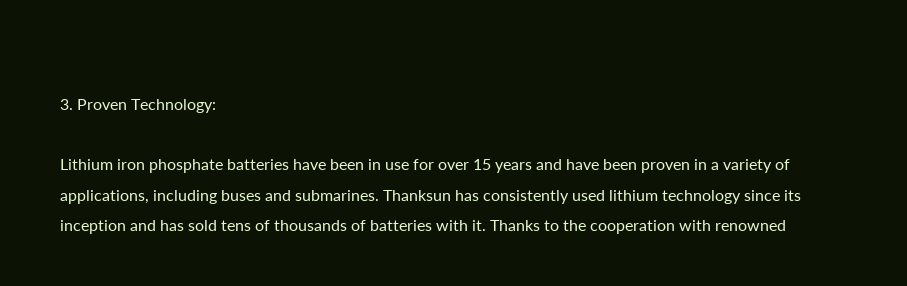3. Proven Technology:

Lithium iron phosphate batteries have been in use for over 15 years and have been proven in a variety of applications, including buses and submarines. Thanksun has consistently used lithium technology since its inception and has sold tens of thousands of batteries with it. Thanks to the cooperation with renowned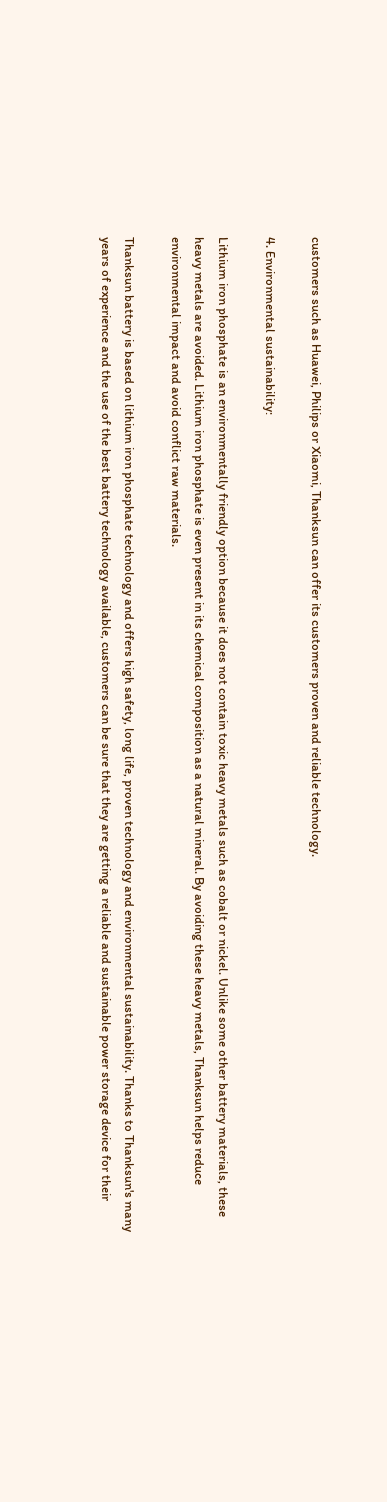customers such as Huawei, Philips or Xiaomi, Thanksun can offer its customers proven and reliable technology.

4. Environmental sustainability:

Lithium iron phosphate is an environmentally friendly option because it does not contain toxic heavy metals such as cobalt or nickel. Unlike some other battery materials, these heavy metals are avoided. Lithium iron phosphate is even present in its chemical composition as a natural mineral. By avoiding these heavy metals, Thanksun helps reduce environmental impact and avoid conflict raw materials.

Thanksun battery is based on lithium iron phosphate technology and offers high safety, long life, proven technology and environmental sustainability. Thanks to Thanksun's many years of experience and the use of the best battery technology available, customers can be sure that they are getting a reliable and sustainable power storage device for their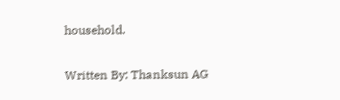household.

Written By: Thanksun AG